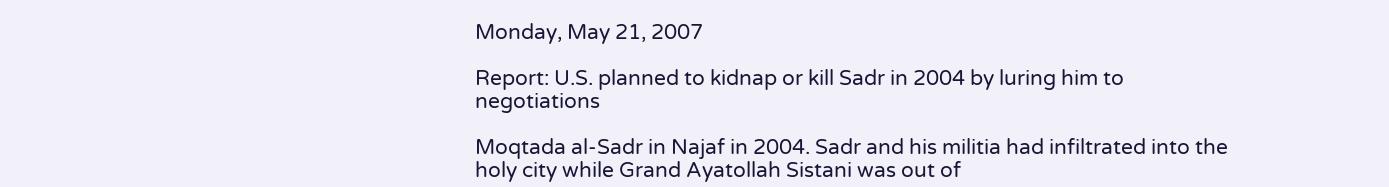Monday, May 21, 2007

Report: U.S. planned to kidnap or kill Sadr in 2004 by luring him to negotiations

Moqtada al-Sadr in Najaf in 2004. Sadr and his militia had infiltrated into the holy city while Grand Ayatollah Sistani was out of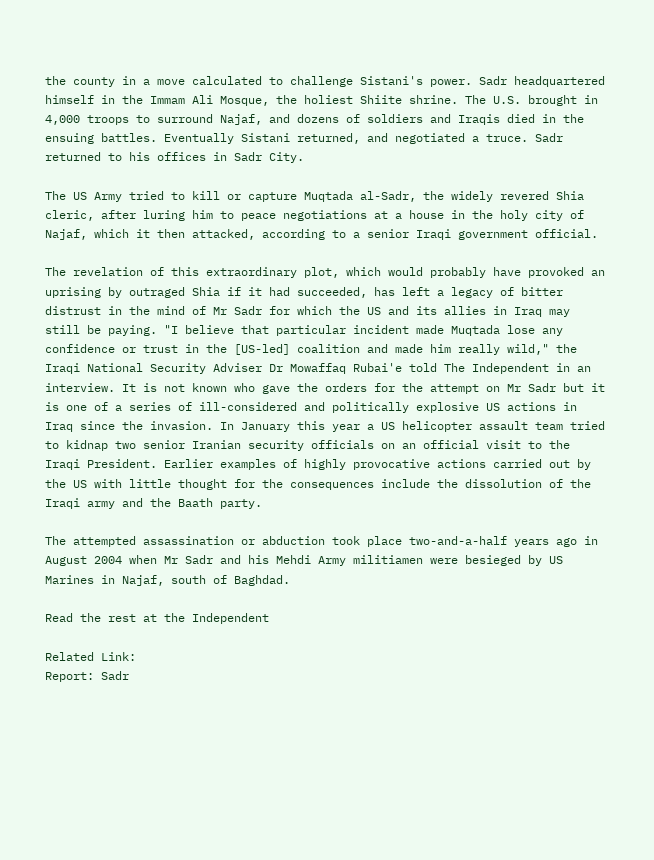the county in a move calculated to challenge Sistani's power. Sadr headquartered himself in the Immam Ali Mosque, the holiest Shiite shrine. The U.S. brought in 4,000 troops to surround Najaf, and dozens of soldiers and Iraqis died in the ensuing battles. Eventually Sistani returned, and negotiated a truce. Sadr returned to his offices in Sadr City.

The US Army tried to kill or capture Muqtada al-Sadr, the widely revered Shia cleric, after luring him to peace negotiations at a house in the holy city of Najaf, which it then attacked, according to a senior Iraqi government official.

The revelation of this extraordinary plot, which would probably have provoked an uprising by outraged Shia if it had succeeded, has left a legacy of bitter distrust in the mind of Mr Sadr for which the US and its allies in Iraq may still be paying. "I believe that particular incident made Muqtada lose any confidence or trust in the [US-led] coalition and made him really wild," the Iraqi National Security Adviser Dr Mowaffaq Rubai'e told The Independent in an interview. It is not known who gave the orders for the attempt on Mr Sadr but it is one of a series of ill-considered and politically explosive US actions in Iraq since the invasion. In January this year a US helicopter assault team tried to kidnap two senior Iranian security officials on an official visit to the Iraqi President. Earlier examples of highly provocative actions carried out by the US with little thought for the consequences include the dissolution of the Iraqi army and the Baath party.

The attempted assassination or abduction took place two-and-a-half years ago in August 2004 when Mr Sadr and his Mehdi Army militiamen were besieged by US Marines in Najaf, south of Baghdad.

Read the rest at the Independent

Related Link:
Report: Sadr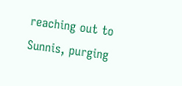reaching out to Sunnis, purging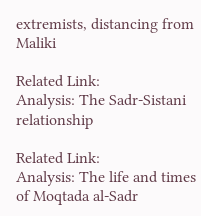extremists, distancing from Maliki

Related Link:
Analysis: The Sadr-Sistani relationship

Related Link:
Analysis: The life and times of Moqtada al-Sadr